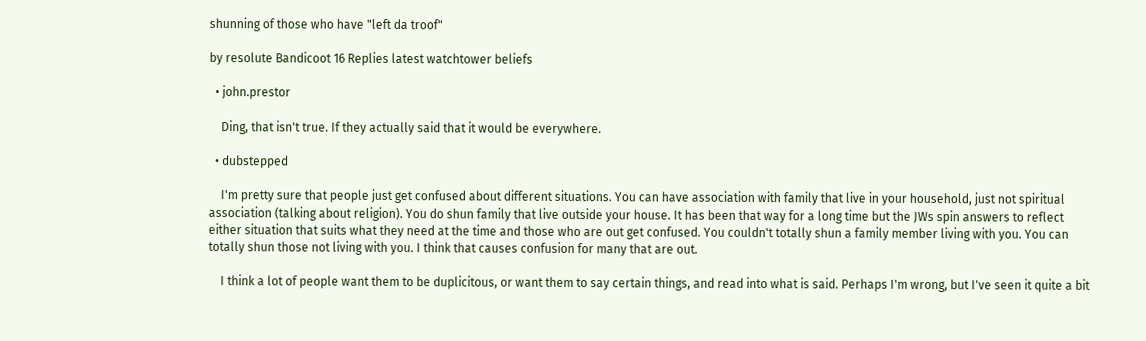shunning of those who have "left da troof"

by resolute Bandicoot 16 Replies latest watchtower beliefs

  • john.prestor

    Ding, that isn't true. If they actually said that it would be everywhere.

  • dubstepped

    I'm pretty sure that people just get confused about different situations. You can have association with family that live in your household, just not spiritual association (talking about religion). You do shun family that live outside your house. It has been that way for a long time but the JWs spin answers to reflect either situation that suits what they need at the time and those who are out get confused. You couldn't totally shun a family member living with you. You can totally shun those not living with you. I think that causes confusion for many that are out.

    I think a lot of people want them to be duplicitous, or want them to say certain things, and read into what is said. Perhaps I'm wrong, but I've seen it quite a bit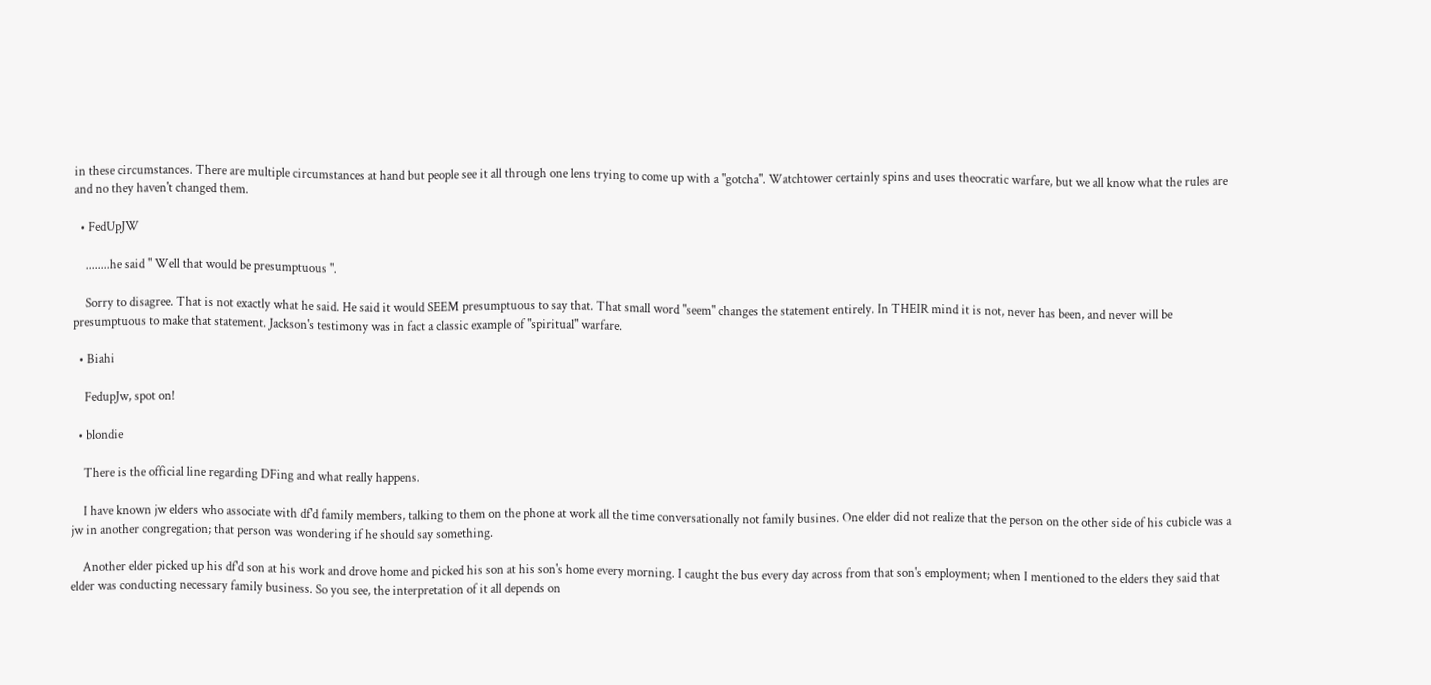in these circumstances. There are multiple circumstances at hand but people see it all through one lens trying to come up with a "gotcha". Watchtower certainly spins and uses theocratic warfare, but we all know what the rules are and no they haven't changed them.

  • FedUpJW

    ........he said " Well that would be presumptuous ".

    Sorry to disagree. That is not exactly what he said. He said it would SEEM presumptuous to say that. That small word "seem" changes the statement entirely. In THEIR mind it is not, never has been, and never will be presumptuous to make that statement. Jackson's testimony was in fact a classic example of "spiritual" warfare.

  • Biahi

    FedupJw, spot on!

  • blondie

    There is the official line regarding DFing and what really happens.

    I have known jw elders who associate with df'd family members, talking to them on the phone at work all the time conversationally not family busines. One elder did not realize that the person on the other side of his cubicle was a jw in another congregation; that person was wondering if he should say something.

    Another elder picked up his df'd son at his work and drove home and picked his son at his son's home every morning. I caught the bus every day across from that son's employment; when I mentioned to the elders they said that elder was conducting necessary family business. So you see, the interpretation of it all depends on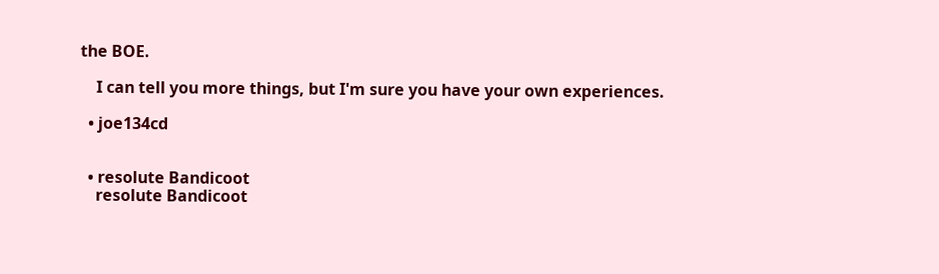the BOE.

    I can tell you more things, but I'm sure you have your own experiences.

  • joe134cd


  • resolute Bandicoot
    resolute Bandicoot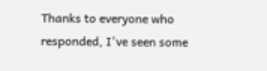Thanks to everyone who responded, I've seen some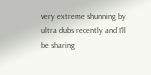very extreme shunning by ultra dubs recently and I'll be sharing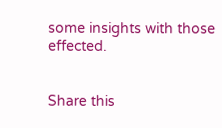some insights with those effected.


Share this